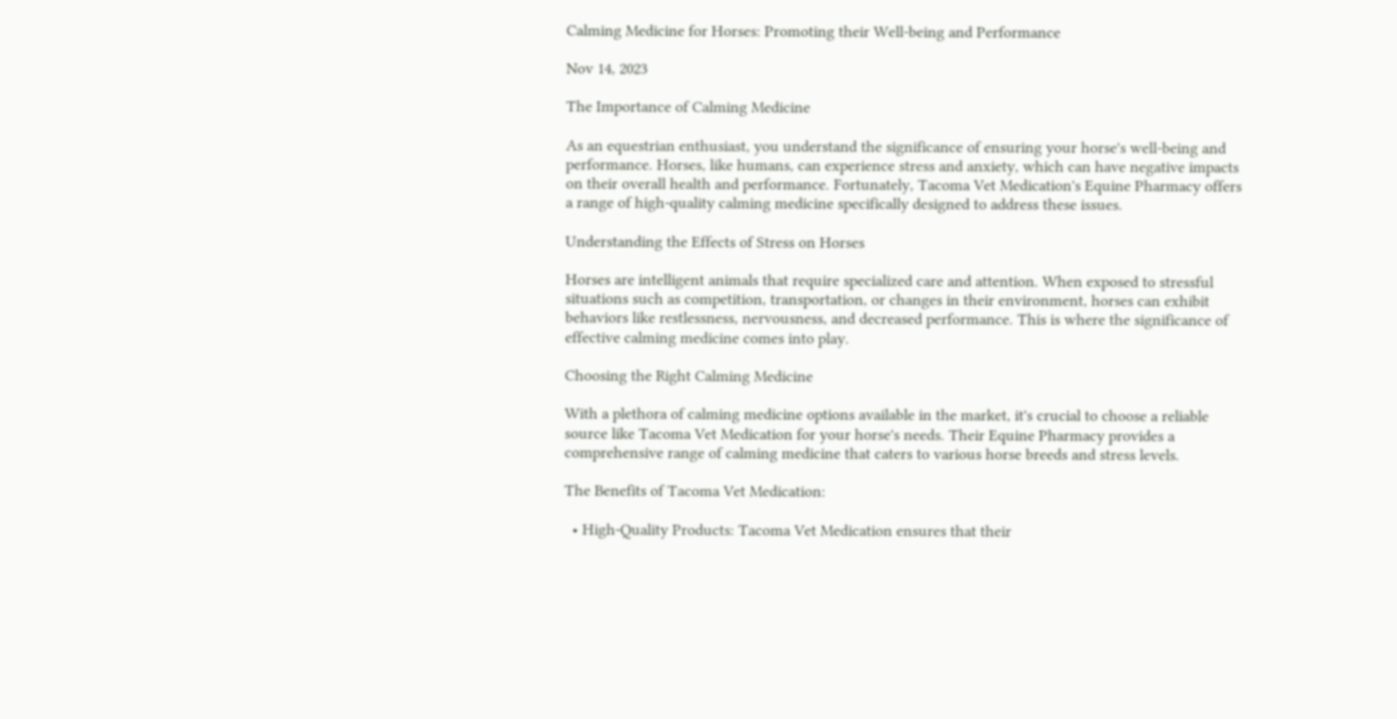Calming Medicine for Horses: Promoting their Well-being and Performance

Nov 14, 2023

The Importance of Calming Medicine

As an equestrian enthusiast, you understand the significance of ensuring your horse's well-being and performance. Horses, like humans, can experience stress and anxiety, which can have negative impacts on their overall health and performance. Fortunately, Tacoma Vet Medication's Equine Pharmacy offers a range of high-quality calming medicine specifically designed to address these issues.

Understanding the Effects of Stress on Horses

Horses are intelligent animals that require specialized care and attention. When exposed to stressful situations such as competition, transportation, or changes in their environment, horses can exhibit behaviors like restlessness, nervousness, and decreased performance. This is where the significance of effective calming medicine comes into play.

Choosing the Right Calming Medicine

With a plethora of calming medicine options available in the market, it's crucial to choose a reliable source like Tacoma Vet Medication for your horse's needs. Their Equine Pharmacy provides a comprehensive range of calming medicine that caters to various horse breeds and stress levels.

The Benefits of Tacoma Vet Medication:

  • High-Quality Products: Tacoma Vet Medication ensures that their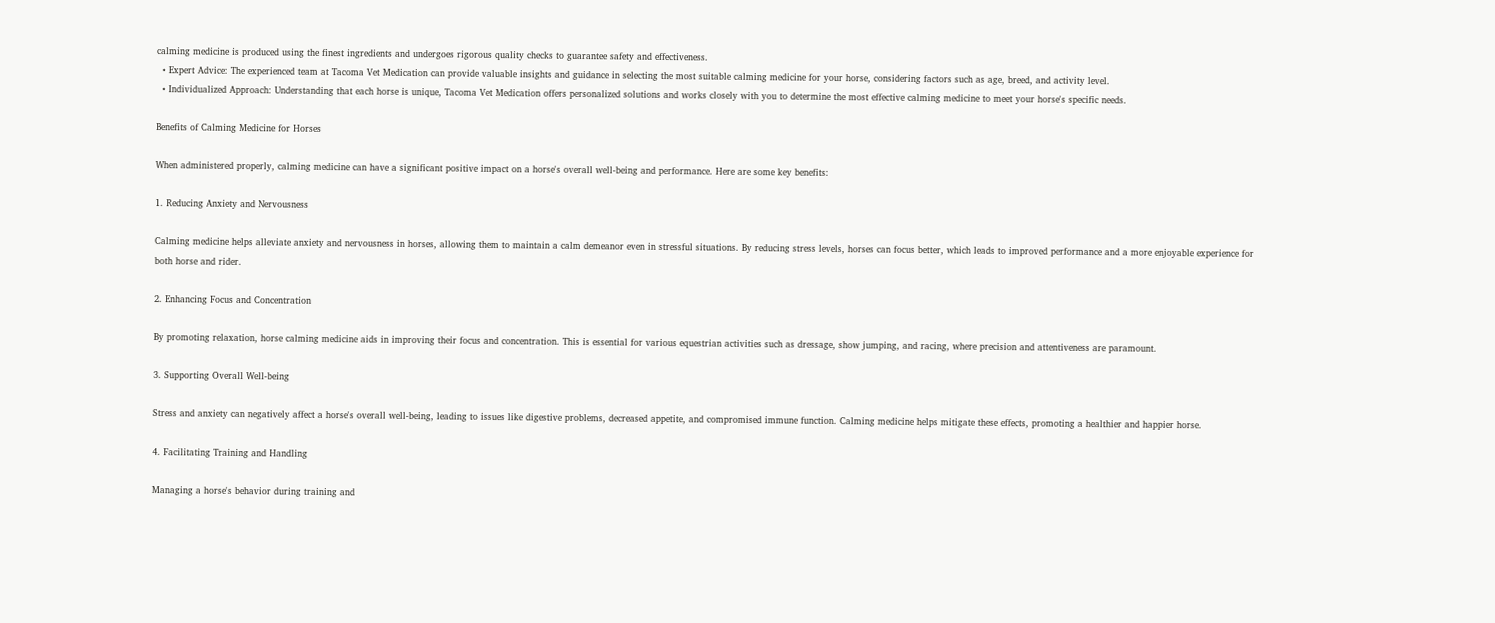calming medicine is produced using the finest ingredients and undergoes rigorous quality checks to guarantee safety and effectiveness.
  • Expert Advice: The experienced team at Tacoma Vet Medication can provide valuable insights and guidance in selecting the most suitable calming medicine for your horse, considering factors such as age, breed, and activity level.
  • Individualized Approach: Understanding that each horse is unique, Tacoma Vet Medication offers personalized solutions and works closely with you to determine the most effective calming medicine to meet your horse's specific needs.

Benefits of Calming Medicine for Horses

When administered properly, calming medicine can have a significant positive impact on a horse's overall well-being and performance. Here are some key benefits:

1. Reducing Anxiety and Nervousness

Calming medicine helps alleviate anxiety and nervousness in horses, allowing them to maintain a calm demeanor even in stressful situations. By reducing stress levels, horses can focus better, which leads to improved performance and a more enjoyable experience for both horse and rider.

2. Enhancing Focus and Concentration

By promoting relaxation, horse calming medicine aids in improving their focus and concentration. This is essential for various equestrian activities such as dressage, show jumping, and racing, where precision and attentiveness are paramount.

3. Supporting Overall Well-being

Stress and anxiety can negatively affect a horse's overall well-being, leading to issues like digestive problems, decreased appetite, and compromised immune function. Calming medicine helps mitigate these effects, promoting a healthier and happier horse.

4. Facilitating Training and Handling

Managing a horse's behavior during training and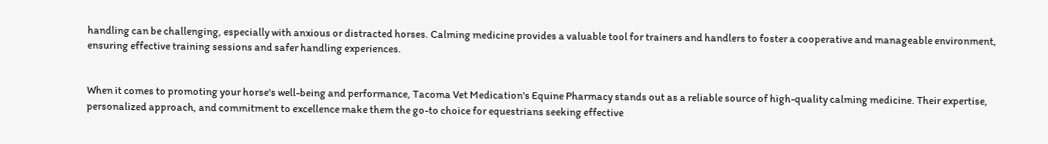handling can be challenging, especially with anxious or distracted horses. Calming medicine provides a valuable tool for trainers and handlers to foster a cooperative and manageable environment, ensuring effective training sessions and safer handling experiences.


When it comes to promoting your horse's well-being and performance, Tacoma Vet Medication's Equine Pharmacy stands out as a reliable source of high-quality calming medicine. Their expertise, personalized approach, and commitment to excellence make them the go-to choice for equestrians seeking effective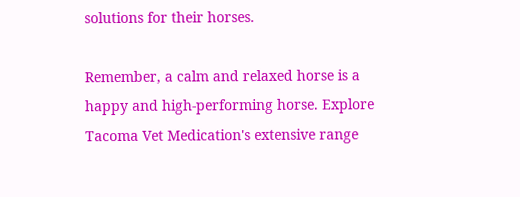solutions for their horses.

Remember, a calm and relaxed horse is a happy and high-performing horse. Explore Tacoma Vet Medication's extensive range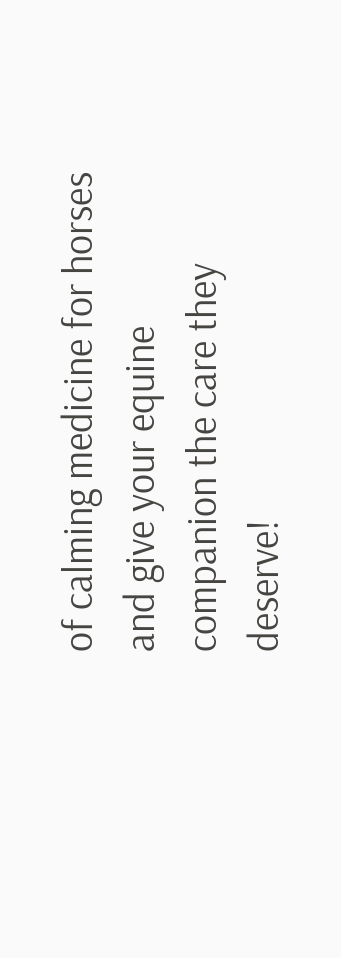of calming medicine for horses and give your equine companion the care they deserve!